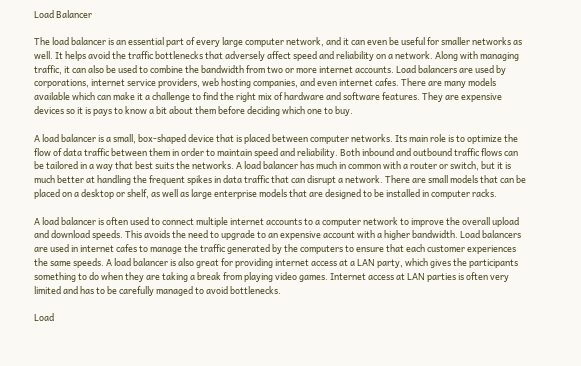Load Balancer

The load balancer is an essential part of every large computer network, and it can even be useful for smaller networks as well. It helps avoid the traffic bottlenecks that adversely affect speed and reliability on a network. Along with managing traffic, it can also be used to combine the bandwidth from two or more internet accounts. Load balancers are used by corporations, internet service providers, web hosting companies, and even internet cafes. There are many models available which can make it a challenge to find the right mix of hardware and software features. They are expensive devices so it is pays to know a bit about them before deciding which one to buy.

A load balancer is a small, box-shaped device that is placed between computer networks. Its main role is to optimize the flow of data traffic between them in order to maintain speed and reliability. Both inbound and outbound traffic flows can be tailored in a way that best suits the networks. A load balancer has much in common with a router or switch, but it is much better at handling the frequent spikes in data traffic that can disrupt a network. There are small models that can be placed on a desktop or shelf, as well as large enterprise models that are designed to be installed in computer racks.

A load balancer is often used to connect multiple internet accounts to a computer network to improve the overall upload and download speeds. This avoids the need to upgrade to an expensive account with a higher bandwidth. Load balancers are used in internet cafes to manage the traffic generated by the computers to ensure that each customer experiences the same speeds. A load balancer is also great for providing internet access at a LAN party, which gives the participants something to do when they are taking a break from playing video games. Internet access at LAN parties is often very limited and has to be carefully managed to avoid bottlenecks.

Load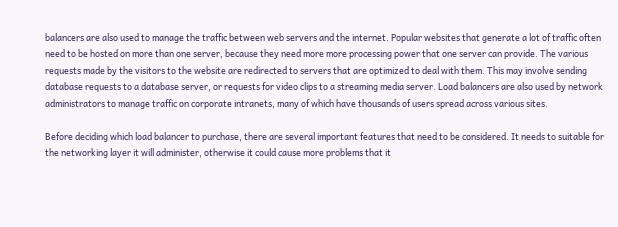balancers are also used to manage the traffic between web servers and the internet. Popular websites that generate a lot of traffic often need to be hosted on more than one server, because they need more more processing power that one server can provide. The various requests made by the visitors to the website are redirected to servers that are optimized to deal with them. This may involve sending database requests to a database server, or requests for video clips to a streaming media server. Load balancers are also used by network administrators to manage traffic on corporate intranets, many of which have thousands of users spread across various sites.

Before deciding which load balancer to purchase, there are several important features that need to be considered. It needs to suitable for the networking layer it will administer, otherwise it could cause more problems that it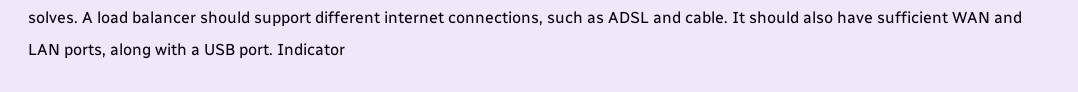solves. A load balancer should support different internet connections, such as ADSL and cable. It should also have sufficient WAN and LAN ports, along with a USB port. Indicator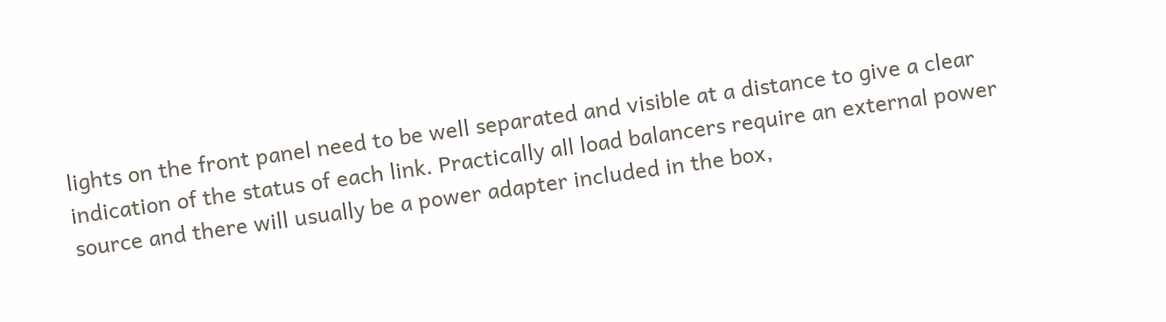lights on the front panel need to be well separated and visible at a distance to give a clear indication of the status of each link. Practically all load balancers require an external power source and there will usually be a power adapter included in the box,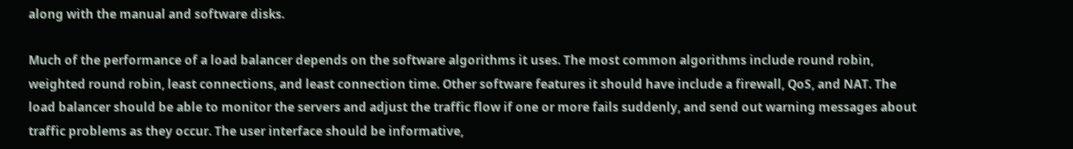along with the manual and software disks.

Much of the performance of a load balancer depends on the software algorithms it uses. The most common algorithms include round robin, weighted round robin, least connections, and least connection time. Other software features it should have include a firewall, QoS, and NAT. The load balancer should be able to monitor the servers and adjust the traffic flow if one or more fails suddenly, and send out warning messages about traffic problems as they occur. The user interface should be informative,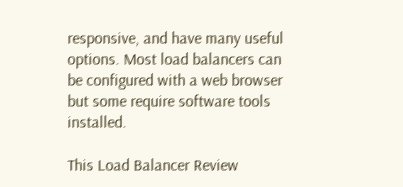responsive, and have many useful options. Most load balancers can be configured with a web browser but some require software tools installed.

This Load Balancer Review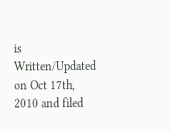is Written/Updated on Oct 17th, 2010 and filed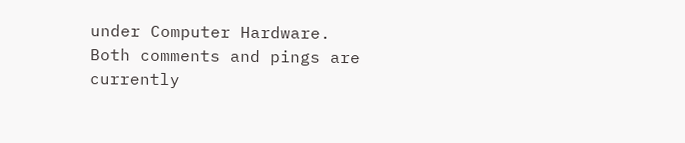under Computer Hardware. Both comments and pings are currently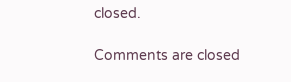closed.

Comments are closed